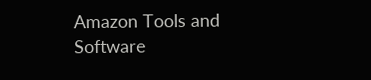Amazon Tools and Software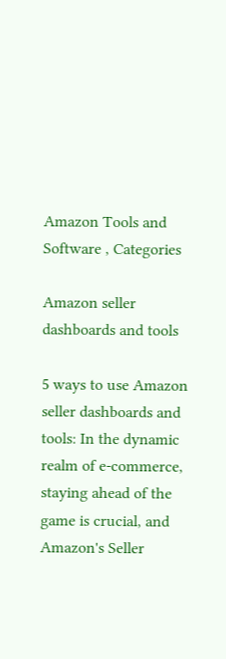Amazon Tools and Software , Categories

Amazon seller dashboards and tools

5 ways to use Amazon seller dashboards and tools: In the dynamic realm of e-commerce, staying ahead of the game is crucial, and Amazon's Seller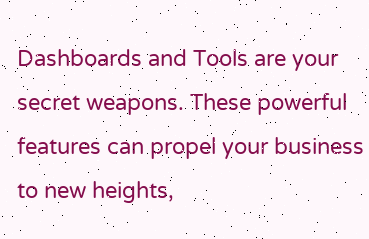Dashboards and Tools are your secret weapons. These powerful features can propel your business to new heights,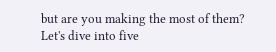but are you making the most of them? Let's dive into five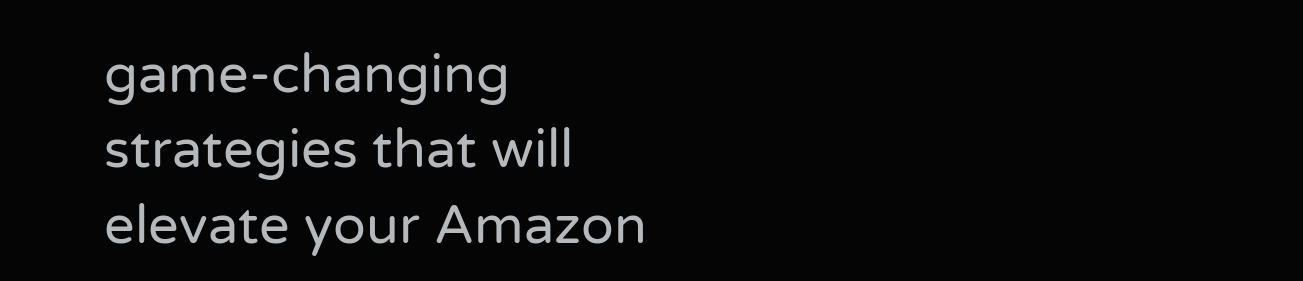game-changing strategies that will elevate your Amazon